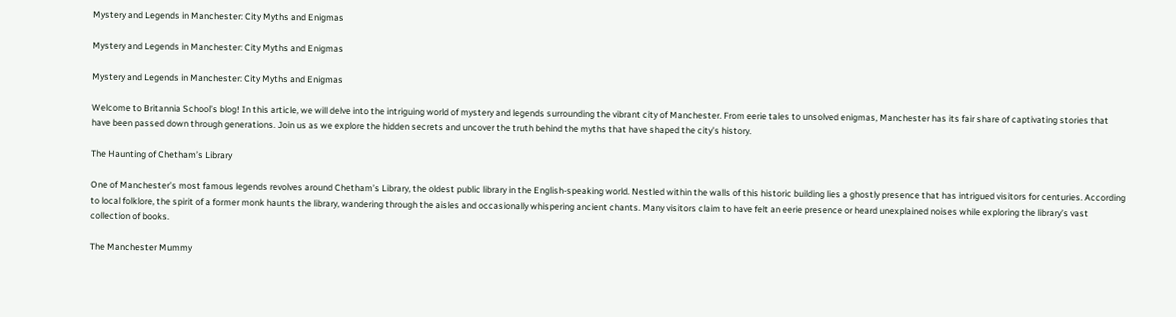Mystery and Legends in Manchester: City Myths and Enigmas

Mystery and Legends in Manchester: City Myths and Enigmas

Mystery and Legends in Manchester: City Myths and Enigmas

Welcome to Britannia School’s blog! In this article, we will delve into the intriguing world of mystery and legends surrounding the vibrant city of Manchester. From eerie tales to unsolved enigmas, Manchester has its fair share of captivating stories that have been passed down through generations. Join us as we explore the hidden secrets and uncover the truth behind the myths that have shaped the city’s history.

The Haunting of Chetham’s Library

One of Manchester’s most famous legends revolves around Chetham’s Library, the oldest public library in the English-speaking world. Nestled within the walls of this historic building lies a ghostly presence that has intrigued visitors for centuries. According to local folklore, the spirit of a former monk haunts the library, wandering through the aisles and occasionally whispering ancient chants. Many visitors claim to have felt an eerie presence or heard unexplained noises while exploring the library’s vast collection of books.

The Manchester Mummy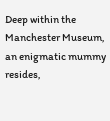Deep within the Manchester Museum, an enigmatic mummy resides,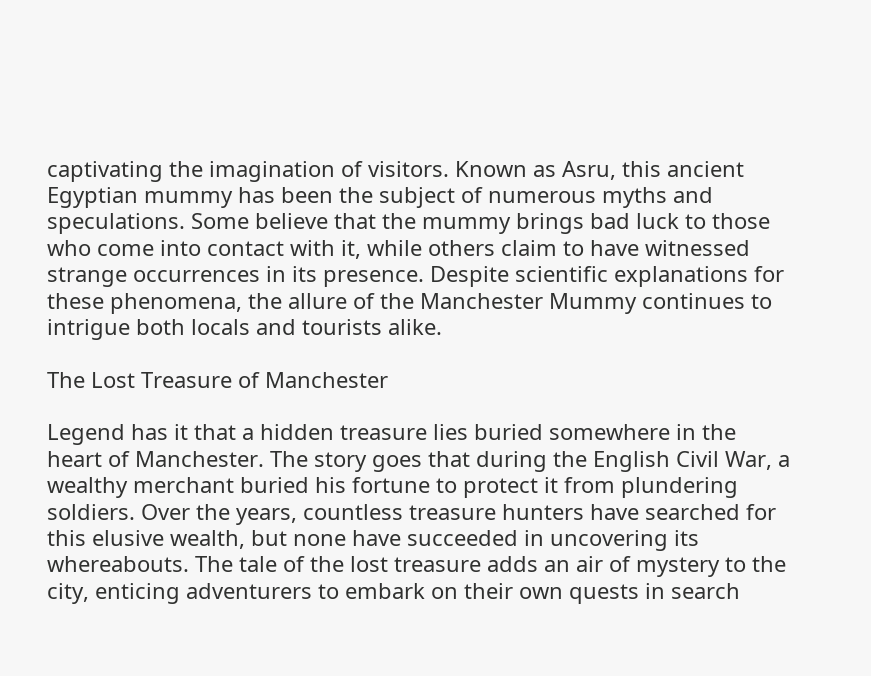captivating the imagination of visitors. Known as Asru, this ancient Egyptian mummy has been the subject of numerous myths and speculations. Some believe that the mummy brings bad luck to those who come into contact with it, while others claim to have witnessed strange occurrences in its presence. Despite scientific explanations for these phenomena, the allure of the Manchester Mummy continues to intrigue both locals and tourists alike.

The Lost Treasure of Manchester

Legend has it that a hidden treasure lies buried somewhere in the heart of Manchester. The story goes that during the English Civil War, a wealthy merchant buried his fortune to protect it from plundering soldiers. Over the years, countless treasure hunters have searched for this elusive wealth, but none have succeeded in uncovering its whereabouts. The tale of the lost treasure adds an air of mystery to the city, enticing adventurers to embark on their own quests in search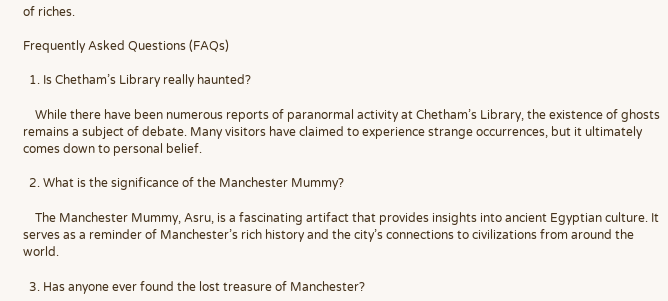of riches.

Frequently Asked Questions (FAQs)

  1. Is Chetham’s Library really haunted?

    While there have been numerous reports of paranormal activity at Chetham’s Library, the existence of ghosts remains a subject of debate. Many visitors have claimed to experience strange occurrences, but it ultimately comes down to personal belief.

  2. What is the significance of the Manchester Mummy?

    The Manchester Mummy, Asru, is a fascinating artifact that provides insights into ancient Egyptian culture. It serves as a reminder of Manchester’s rich history and the city’s connections to civilizations from around the world.

  3. Has anyone ever found the lost treasure of Manchester?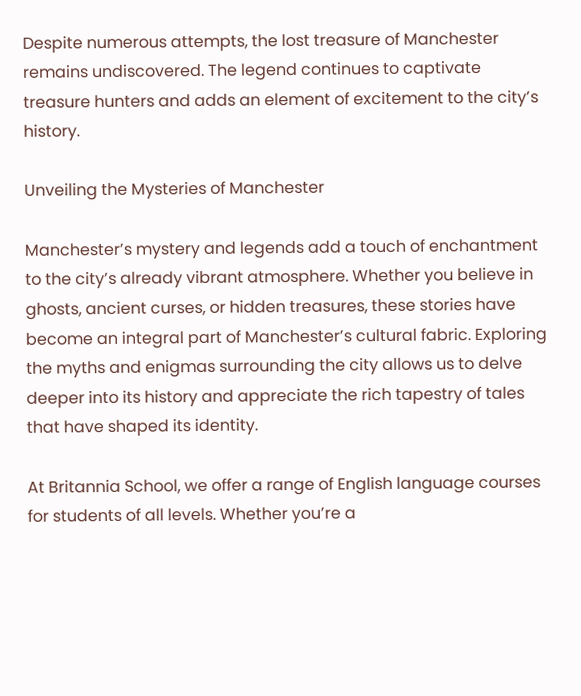Despite numerous attempts, the lost treasure of Manchester remains undiscovered. The legend continues to captivate treasure hunters and adds an element of excitement to the city’s history.

Unveiling the Mysteries of Manchester

Manchester’s mystery and legends add a touch of enchantment to the city’s already vibrant atmosphere. Whether you believe in ghosts, ancient curses, or hidden treasures, these stories have become an integral part of Manchester’s cultural fabric. Exploring the myths and enigmas surrounding the city allows us to delve deeper into its history and appreciate the rich tapestry of tales that have shaped its identity.

At Britannia School, we offer a range of English language courses for students of all levels. Whether you’re a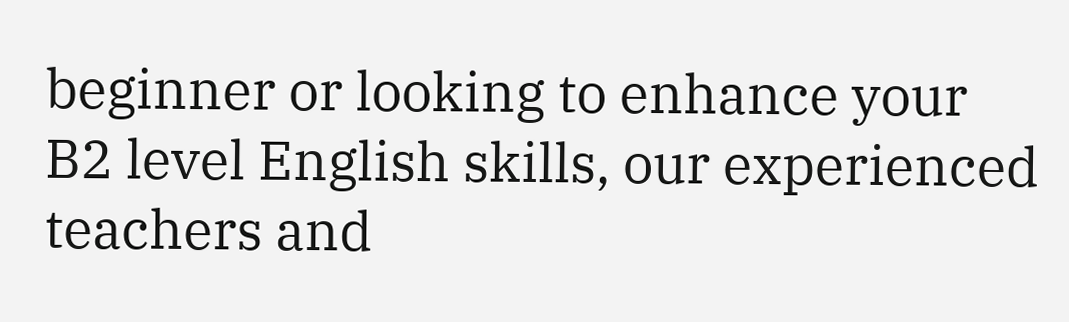beginner or looking to enhance your B2 level English skills, our experienced teachers and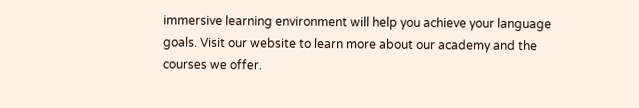immersive learning environment will help you achieve your language goals. Visit our website to learn more about our academy and the courses we offer.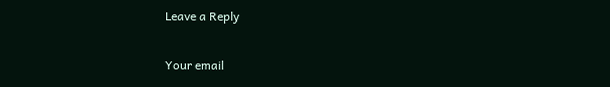Leave a Reply

Your email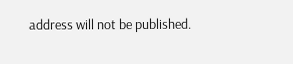address will not be published.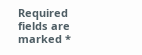Required fields are marked *